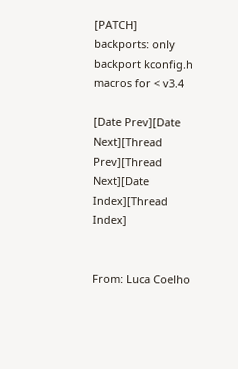[PATCH] backports: only backport kconfig.h macros for < v3.4

[Date Prev][Date Next][Thread Prev][Thread Next][Date Index][Thread Index]


From: Luca Coelho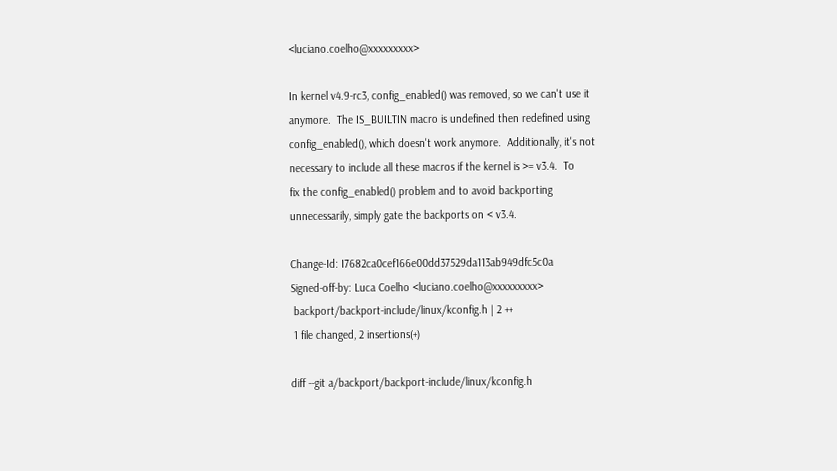<luciano.coelho@xxxxxxxxx>

In kernel v4.9-rc3, config_enabled() was removed, so we can't use it
anymore.  The IS_BUILTIN macro is undefined then redefined using
config_enabled(), which doesn't work anymore.  Additionally, it's not
necessary to include all these macros if the kernel is >= v3.4.  To
fix the config_enabled() problem and to avoid backporting
unnecessarily, simply gate the backports on < v3.4.

Change-Id: I7682ca0cef166e00dd37529da113ab949dfc5c0a
Signed-off-by: Luca Coelho <luciano.coelho@xxxxxxxxx>
 backport/backport-include/linux/kconfig.h | 2 ++
 1 file changed, 2 insertions(+)

diff --git a/backport/backport-include/linux/kconfig.h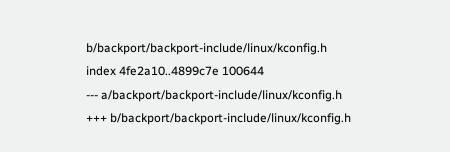b/backport/backport-include/linux/kconfig.h
index 4fe2a10..4899c7e 100644
--- a/backport/backport-include/linux/kconfig.h
+++ b/backport/backport-include/linux/kconfig.h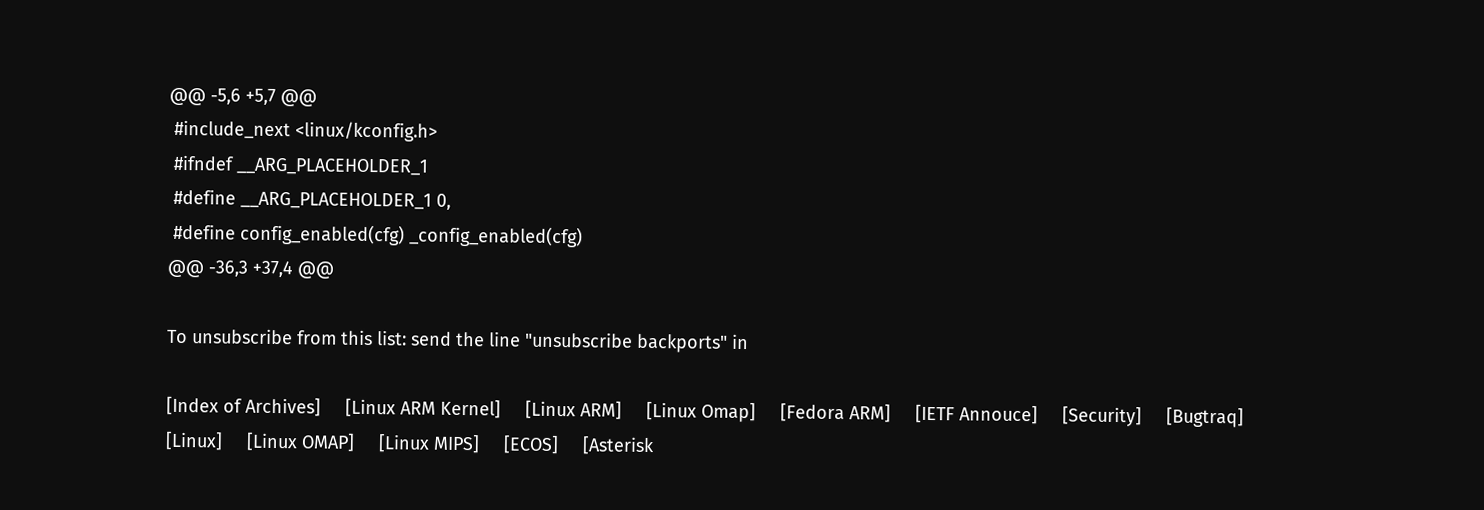@@ -5,6 +5,7 @@
 #include_next <linux/kconfig.h>
 #ifndef __ARG_PLACEHOLDER_1
 #define __ARG_PLACEHOLDER_1 0,
 #define config_enabled(cfg) _config_enabled(cfg)
@@ -36,3 +37,4 @@

To unsubscribe from this list: send the line "unsubscribe backports" in

[Index of Archives]     [Linux ARM Kernel]     [Linux ARM]     [Linux Omap]     [Fedora ARM]     [IETF Annouce]     [Security]     [Bugtraq]     [Linux]     [Linux OMAP]     [Linux MIPS]     [ECOS]     [Asterisk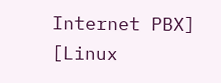Internet PBX]     [Linux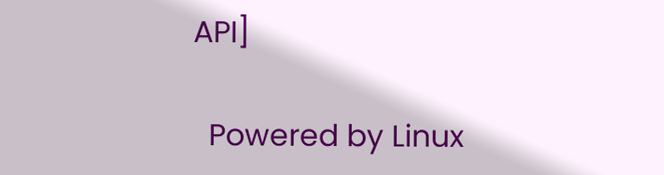API]

  Powered by Linux